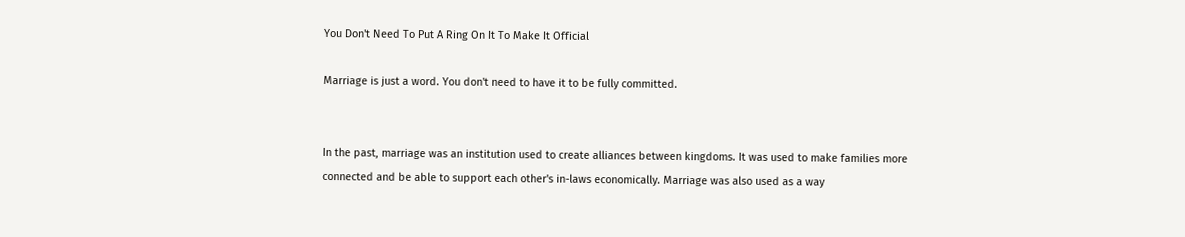You Don't Need To Put A Ring On It To Make It Official

Marriage is just a word. You don't need to have it to be fully committed.


In the past, marriage was an institution used to create alliances between kingdoms. It was used to make families more connected and be able to support each other's in-laws economically. Marriage was also used as a way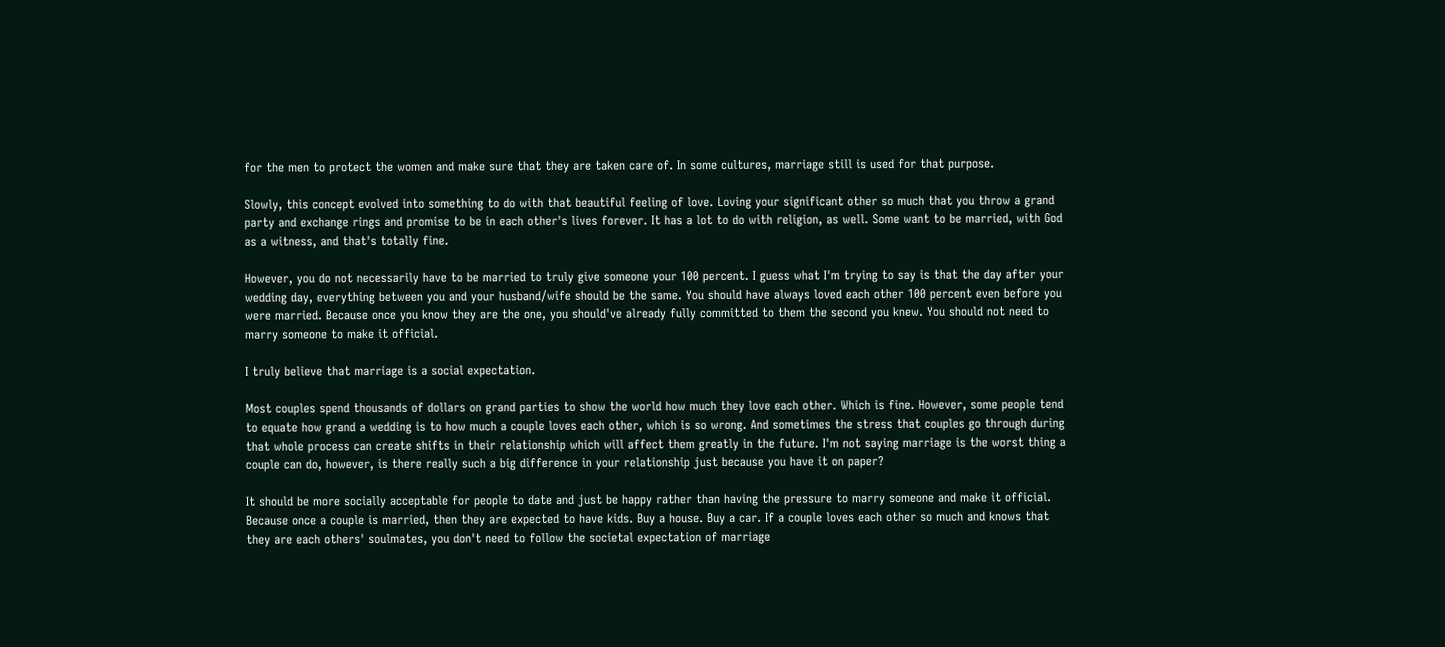for the men to protect the women and make sure that they are taken care of. In some cultures, marriage still is used for that purpose.

Slowly, this concept evolved into something to do with that beautiful feeling of love. Loving your significant other so much that you throw a grand party and exchange rings and promise to be in each other's lives forever. It has a lot to do with religion, as well. Some want to be married, with God as a witness, and that's totally fine.

However, you do not necessarily have to be married to truly give someone your 100 percent. I guess what I'm trying to say is that the day after your wedding day, everything between you and your husband/wife should be the same. You should have always loved each other 100 percent even before you were married. Because once you know they are the one, you should've already fully committed to them the second you knew. You should not need to marry someone to make it official.

I truly believe that marriage is a social expectation.

Most couples spend thousands of dollars on grand parties to show the world how much they love each other. Which is fine. However, some people tend to equate how grand a wedding is to how much a couple loves each other, which is so wrong. And sometimes the stress that couples go through during that whole process can create shifts in their relationship which will affect them greatly in the future. I'm not saying marriage is the worst thing a couple can do, however, is there really such a big difference in your relationship just because you have it on paper?

It should be more socially acceptable for people to date and just be happy rather than having the pressure to marry someone and make it official. Because once a couple is married, then they are expected to have kids. Buy a house. Buy a car. If a couple loves each other so much and knows that they are each others' soulmates, you don't need to follow the societal expectation of marriage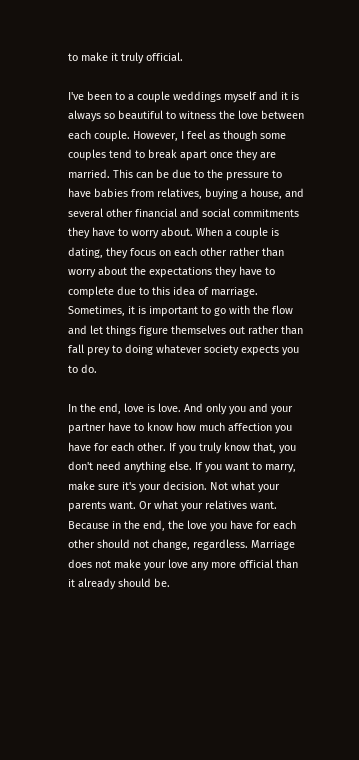to make it truly official.

I've been to a couple weddings myself and it is always so beautiful to witness the love between each couple. However, I feel as though some couples tend to break apart once they are married. This can be due to the pressure to have babies from relatives, buying a house, and several other financial and social commitments they have to worry about. When a couple is dating, they focus on each other rather than worry about the expectations they have to complete due to this idea of marriage. Sometimes, it is important to go with the flow and let things figure themselves out rather than fall prey to doing whatever society expects you to do.

In the end, love is love. And only you and your partner have to know how much affection you have for each other. If you truly know that, you don't need anything else. If you want to marry, make sure it's your decision. Not what your parents want. Or what your relatives want. Because in the end, the love you have for each other should not change, regardless. Marriage does not make your love any more official than it already should be.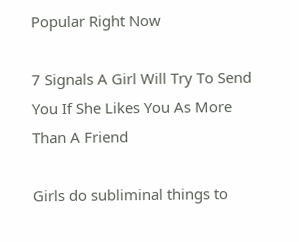Popular Right Now

7 Signals A Girl Will Try To Send You If She Likes You As More Than A Friend

Girls do subliminal things to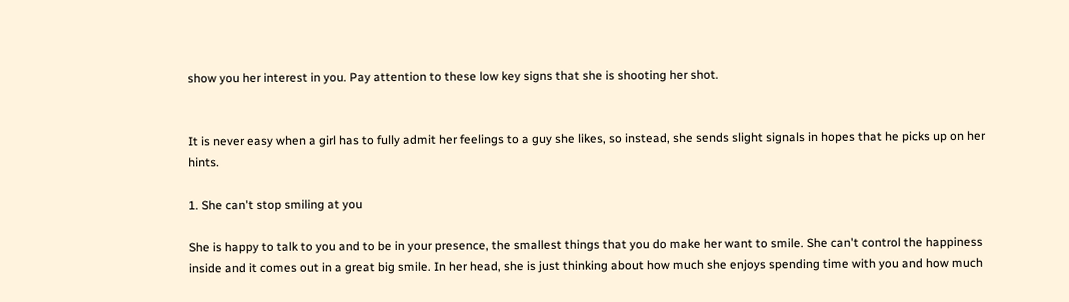show you her interest in you. Pay attention to these low key signs that she is shooting her shot.


It is never easy when a girl has to fully admit her feelings to a guy she likes, so instead, she sends slight signals in hopes that he picks up on her hints.

1. She can't stop smiling at you

She is happy to talk to you and to be in your presence, the smallest things that you do make her want to smile. She can't control the happiness inside and it comes out in a great big smile. In her head, she is just thinking about how much she enjoys spending time with you and how much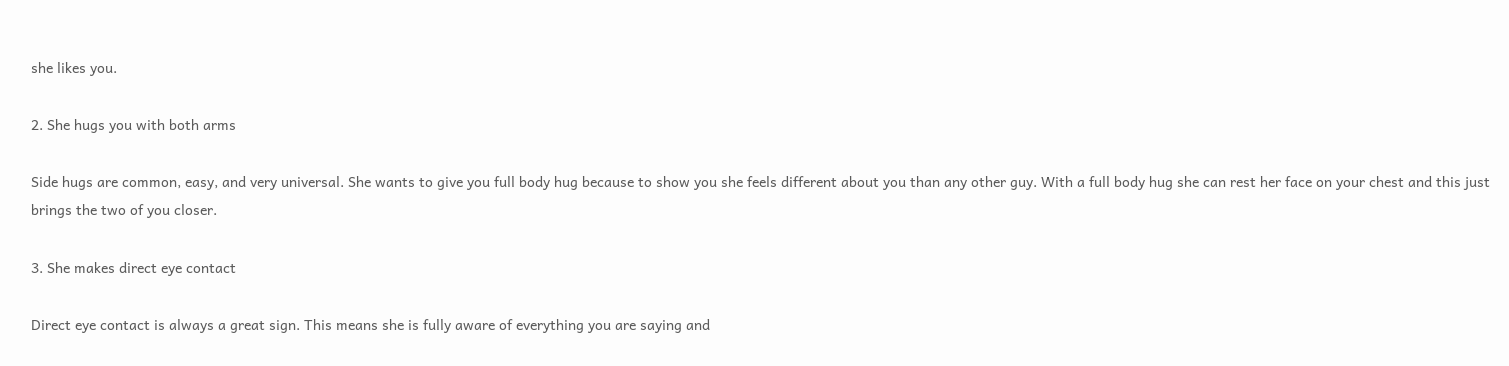she likes you.

2. She hugs you with both arms

Side hugs are common, easy, and very universal. She wants to give you full body hug because to show you she feels different about you than any other guy. With a full body hug she can rest her face on your chest and this just brings the two of you closer.

3. She makes direct eye contact

Direct eye contact is always a great sign. This means she is fully aware of everything you are saying and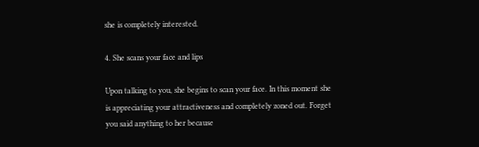she is completely interested.

4. She scans your face and lips

Upon talking to you, she begins to scan your face. In this moment she is appreciating your attractiveness and completely zoned out. Forget you said anything to her because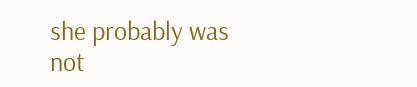she probably was not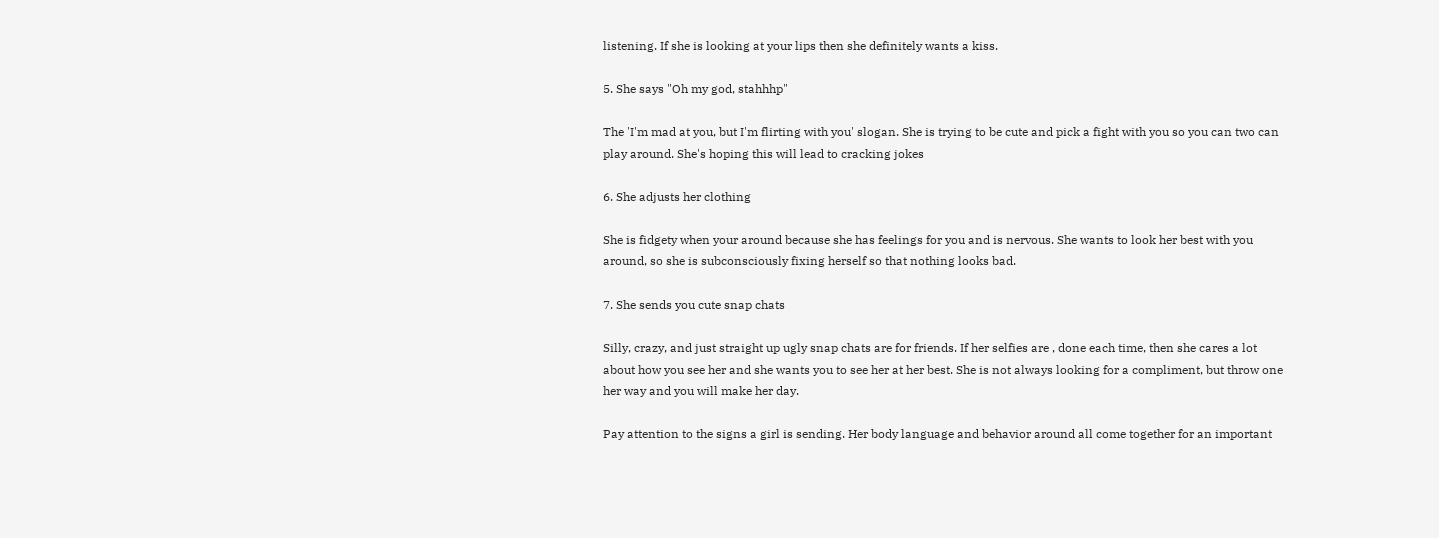listening. If she is looking at your lips then she definitely wants a kiss.

5. She says "Oh my god, stahhhp"

The 'I'm mad at you, but I'm flirting with you' slogan. She is trying to be cute and pick a fight with you so you can two can play around. She's hoping this will lead to cracking jokes

6. She adjusts her clothing

She is fidgety when your around because she has feelings for you and is nervous. She wants to look her best with you around, so she is subconsciously fixing herself so that nothing looks bad.

7. She sends you cute snap chats

Silly, crazy, and just straight up ugly snap chats are for friends. If her selfies are , done each time, then she cares a lot about how you see her and she wants you to see her at her best. She is not always looking for a compliment, but throw one her way and you will make her day.

Pay attention to the signs a girl is sending. Her body language and behavior around all come together for an important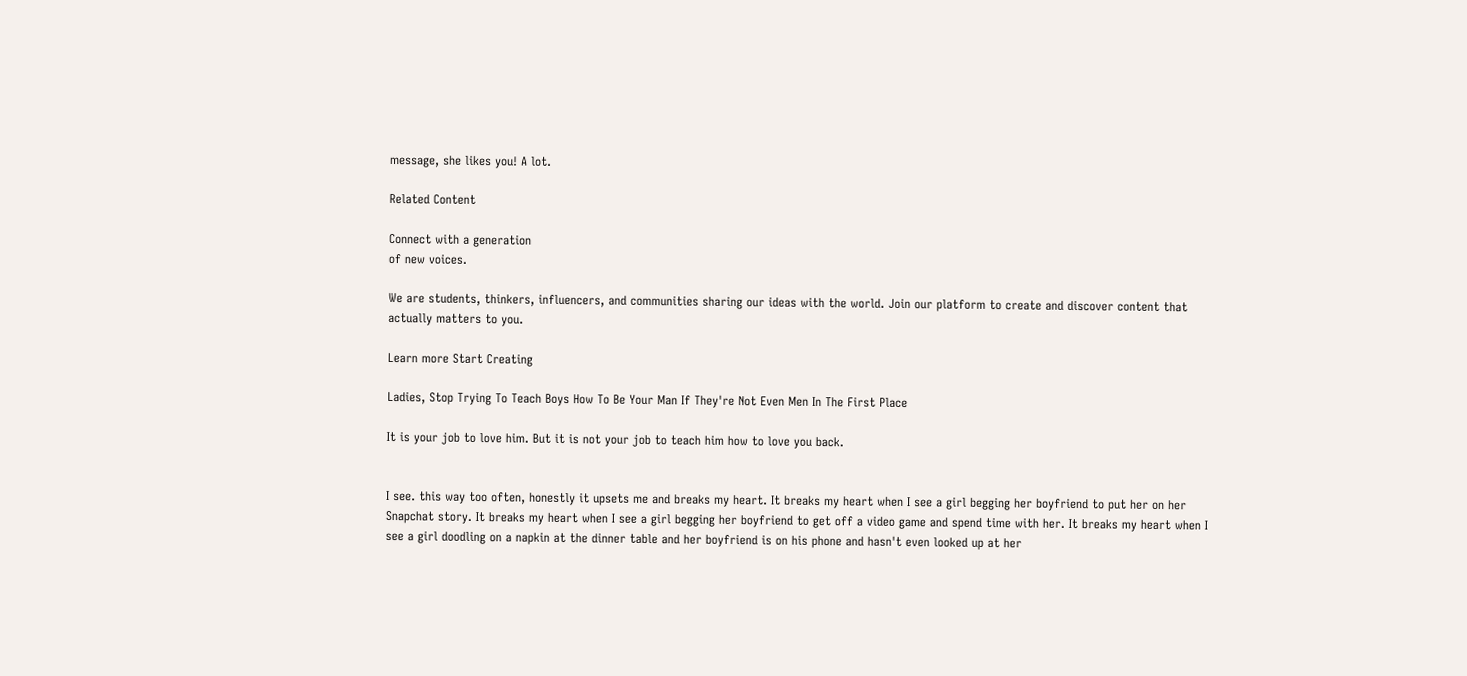message, she likes you! A lot.

Related Content

Connect with a generation
of new voices.

We are students, thinkers, influencers, and communities sharing our ideas with the world. Join our platform to create and discover content that actually matters to you.

Learn more Start Creating

Ladies, Stop Trying To Teach Boys How To Be Your Man If They're Not Even Men In The First Place

It is your job to love him. But it is not your job to teach him how to love you back.


I see. this way too often, honestly it upsets me and breaks my heart. It breaks my heart when I see a girl begging her boyfriend to put her on her Snapchat story. It breaks my heart when I see a girl begging her boyfriend to get off a video game and spend time with her. It breaks my heart when I see a girl doodling on a napkin at the dinner table and her boyfriend is on his phone and hasn't even looked up at her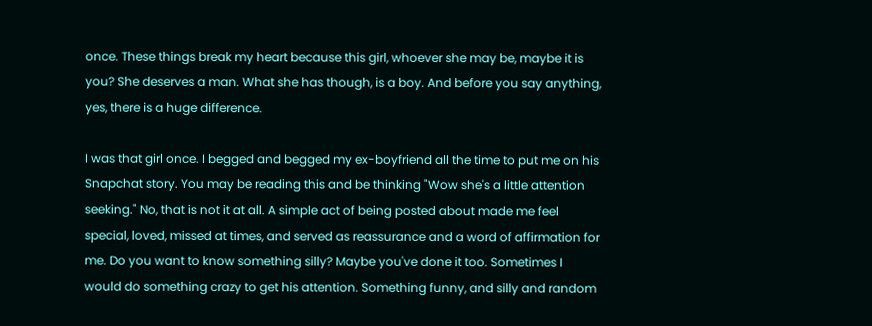once. These things break my heart because this girl, whoever she may be, maybe it is you? She deserves a man. What she has though, is a boy. And before you say anything, yes, there is a huge difference.

I was that girl once. I begged and begged my ex-boyfriend all the time to put me on his Snapchat story. You may be reading this and be thinking "Wow she's a little attention seeking." No, that is not it at all. A simple act of being posted about made me feel special, loved, missed at times, and served as reassurance and a word of affirmation for me. Do you want to know something silly? Maybe you've done it too. Sometimes I would do something crazy to get his attention. Something funny, and silly and random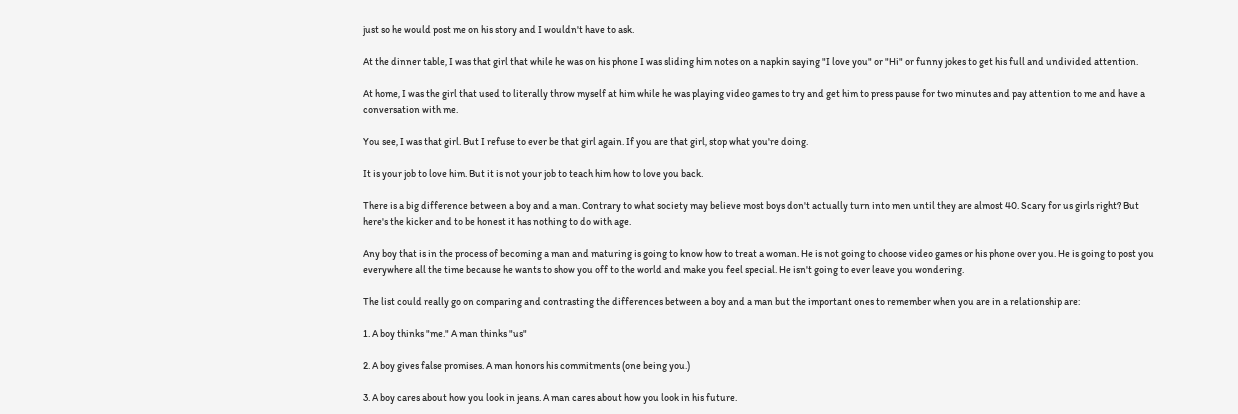just so he would post me on his story and I wouldn't have to ask.

At the dinner table, I was that girl that while he was on his phone I was sliding him notes on a napkin saying "I love you" or "Hi" or funny jokes to get his full and undivided attention.

At home, I was the girl that used to literally throw myself at him while he was playing video games to try and get him to press pause for two minutes and pay attention to me and have a conversation with me.

You see, I was that girl. But I refuse to ever be that girl again. If you are that girl, stop what you're doing.

It is your job to love him. But it is not your job to teach him how to love you back.

There is a big difference between a boy and a man. Contrary to what society may believe most boys don't actually turn into men until they are almost 40. Scary for us girls right? But here's the kicker and to be honest it has nothing to do with age.

Any boy that is in the process of becoming a man and maturing is going to know how to treat a woman. He is not going to choose video games or his phone over you. He is going to post you everywhere all the time because he wants to show you off to the world and make you feel special. He isn't going to ever leave you wondering.

The list could really go on comparing and contrasting the differences between a boy and a man but the important ones to remember when you are in a relationship are:

1. A boy thinks "me." A man thinks "us"

2. A boy gives false promises. A man honors his commitments (one being you.)

3. A boy cares about how you look in jeans. A man cares about how you look in his future.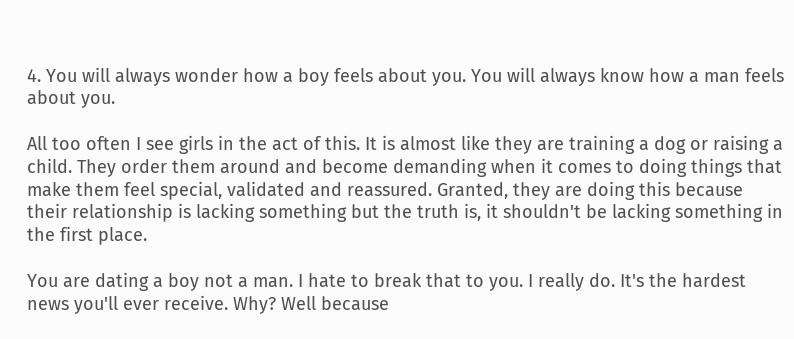4. You will always wonder how a boy feels about you. You will always know how a man feels about you.

All too often I see girls in the act of this. It is almost like they are training a dog or raising a child. They order them around and become demanding when it comes to doing things that make them feel special, validated and reassured. Granted, they are doing this because their relationship is lacking something but the truth is, it shouldn't be lacking something in the first place.

You are dating a boy not a man. I hate to break that to you. I really do. It's the hardest news you'll ever receive. Why? Well because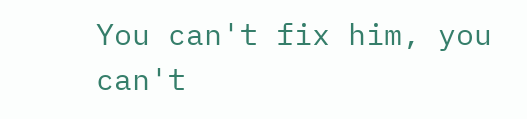You can't fix him, you can't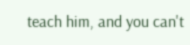teach him, and you can't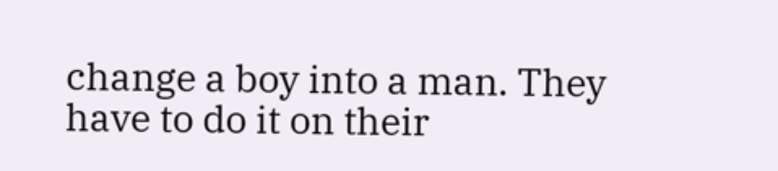change a boy into a man. They have to do it on their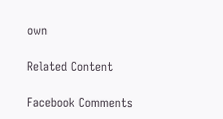own

Related Content

Facebook Comments